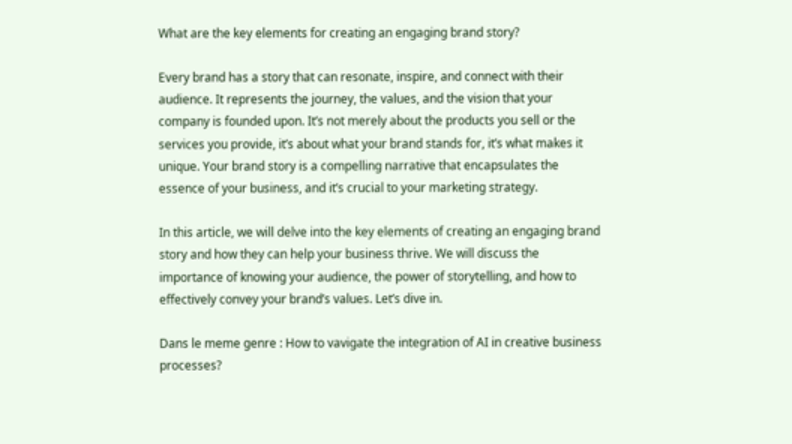What are the key elements for creating an engaging brand story?

Every brand has a story that can resonate, inspire, and connect with their audience. It represents the journey, the values, and the vision that your company is founded upon. It’s not merely about the products you sell or the services you provide, it’s about what your brand stands for, it’s what makes it unique. Your brand story is a compelling narrative that encapsulates the essence of your business, and it’s crucial to your marketing strategy.

In this article, we will delve into the key elements of creating an engaging brand story and how they can help your business thrive. We will discuss the importance of knowing your audience, the power of storytelling, and how to effectively convey your brand’s values. Let’s dive in.

Dans le meme genre : How to vavigate the integration of AI in creative business processes?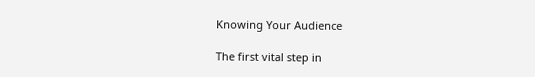Knowing Your Audience

The first vital step in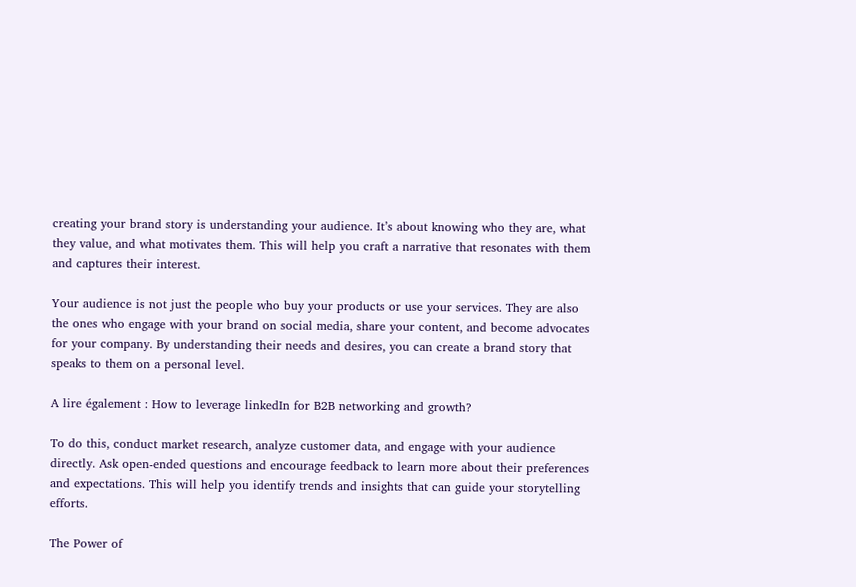creating your brand story is understanding your audience. It’s about knowing who they are, what they value, and what motivates them. This will help you craft a narrative that resonates with them and captures their interest.

Your audience is not just the people who buy your products or use your services. They are also the ones who engage with your brand on social media, share your content, and become advocates for your company. By understanding their needs and desires, you can create a brand story that speaks to them on a personal level.

A lire également : How to leverage linkedIn for B2B networking and growth?

To do this, conduct market research, analyze customer data, and engage with your audience directly. Ask open-ended questions and encourage feedback to learn more about their preferences and expectations. This will help you identify trends and insights that can guide your storytelling efforts.

The Power of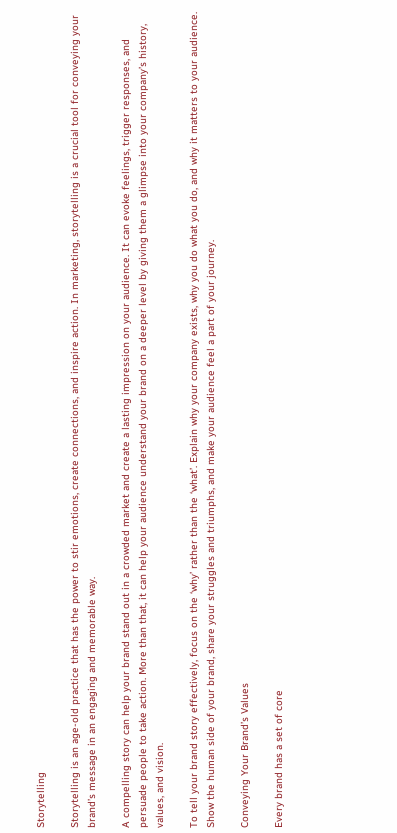Storytelling

Storytelling is an age-old practice that has the power to stir emotions, create connections, and inspire action. In marketing, storytelling is a crucial tool for conveying your brand’s message in an engaging and memorable way.

A compelling story can help your brand stand out in a crowded market and create a lasting impression on your audience. It can evoke feelings, trigger responses, and persuade people to take action. More than that, it can help your audience understand your brand on a deeper level by giving them a glimpse into your company’s history, values, and vision.

To tell your brand story effectively, focus on the ‘why’ rather than the ‘what’. Explain why your company exists, why you do what you do, and why it matters to your audience. Show the human side of your brand, share your struggles and triumphs, and make your audience feel a part of your journey.

Conveying Your Brand’s Values

Every brand has a set of core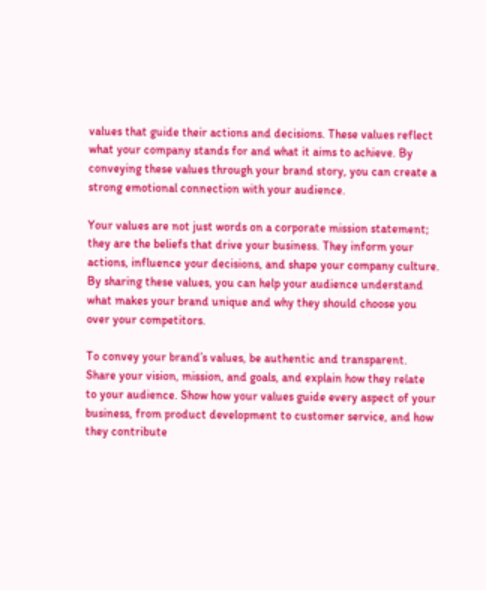values that guide their actions and decisions. These values reflect what your company stands for and what it aims to achieve. By conveying these values through your brand story, you can create a strong emotional connection with your audience.

Your values are not just words on a corporate mission statement; they are the beliefs that drive your business. They inform your actions, influence your decisions, and shape your company culture. By sharing these values, you can help your audience understand what makes your brand unique and why they should choose you over your competitors.

To convey your brand’s values, be authentic and transparent. Share your vision, mission, and goals, and explain how they relate to your audience. Show how your values guide every aspect of your business, from product development to customer service, and how they contribute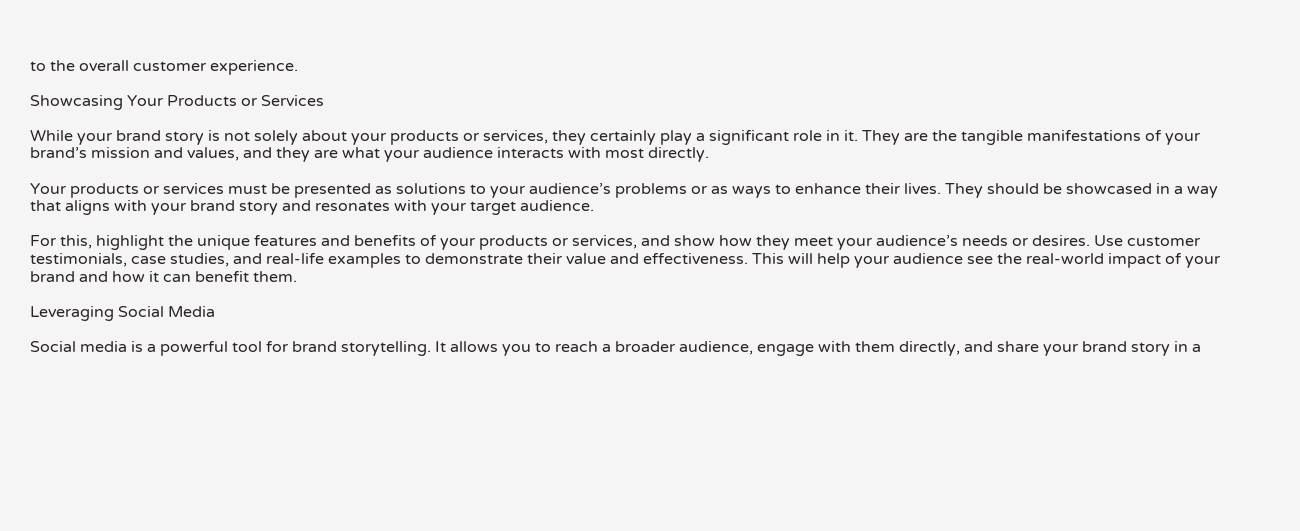to the overall customer experience.

Showcasing Your Products or Services

While your brand story is not solely about your products or services, they certainly play a significant role in it. They are the tangible manifestations of your brand’s mission and values, and they are what your audience interacts with most directly.

Your products or services must be presented as solutions to your audience’s problems or as ways to enhance their lives. They should be showcased in a way that aligns with your brand story and resonates with your target audience.

For this, highlight the unique features and benefits of your products or services, and show how they meet your audience’s needs or desires. Use customer testimonials, case studies, and real-life examples to demonstrate their value and effectiveness. This will help your audience see the real-world impact of your brand and how it can benefit them.

Leveraging Social Media

Social media is a powerful tool for brand storytelling. It allows you to reach a broader audience, engage with them directly, and share your brand story in a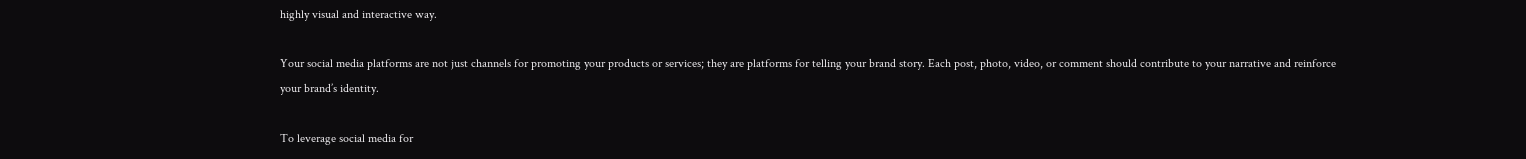highly visual and interactive way.

Your social media platforms are not just channels for promoting your products or services; they are platforms for telling your brand story. Each post, photo, video, or comment should contribute to your narrative and reinforce your brand’s identity.

To leverage social media for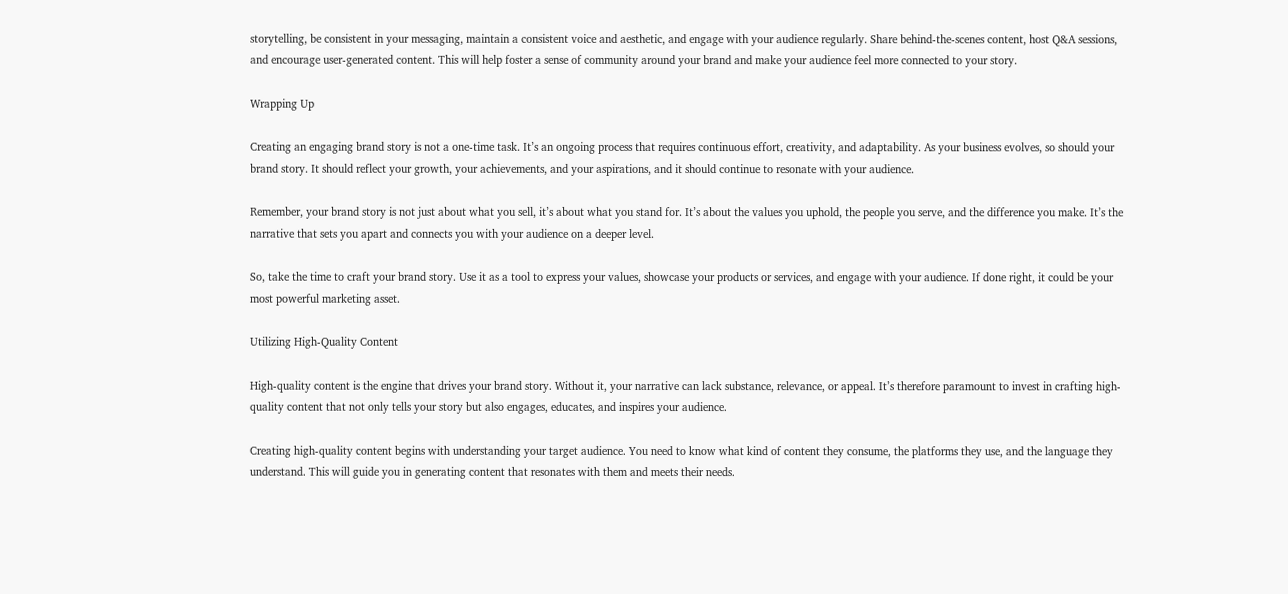storytelling, be consistent in your messaging, maintain a consistent voice and aesthetic, and engage with your audience regularly. Share behind-the-scenes content, host Q&A sessions, and encourage user-generated content. This will help foster a sense of community around your brand and make your audience feel more connected to your story.

Wrapping Up

Creating an engaging brand story is not a one-time task. It’s an ongoing process that requires continuous effort, creativity, and adaptability. As your business evolves, so should your brand story. It should reflect your growth, your achievements, and your aspirations, and it should continue to resonate with your audience.

Remember, your brand story is not just about what you sell, it’s about what you stand for. It’s about the values you uphold, the people you serve, and the difference you make. It’s the narrative that sets you apart and connects you with your audience on a deeper level.

So, take the time to craft your brand story. Use it as a tool to express your values, showcase your products or services, and engage with your audience. If done right, it could be your most powerful marketing asset.

Utilizing High-Quality Content

High-quality content is the engine that drives your brand story. Without it, your narrative can lack substance, relevance, or appeal. It’s therefore paramount to invest in crafting high-quality content that not only tells your story but also engages, educates, and inspires your audience.

Creating high-quality content begins with understanding your target audience. You need to know what kind of content they consume, the platforms they use, and the language they understand. This will guide you in generating content that resonates with them and meets their needs.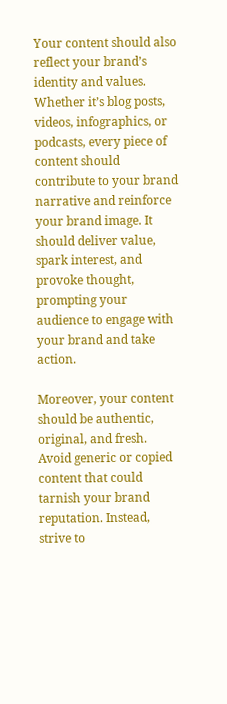Your content should also reflect your brand’s identity and values. Whether it’s blog posts, videos, infographics, or podcasts, every piece of content should contribute to your brand narrative and reinforce your brand image. It should deliver value, spark interest, and provoke thought, prompting your audience to engage with your brand and take action.

Moreover, your content should be authentic, original, and fresh. Avoid generic or copied content that could tarnish your brand reputation. Instead, strive to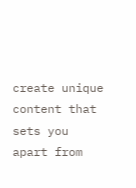create unique content that sets you apart from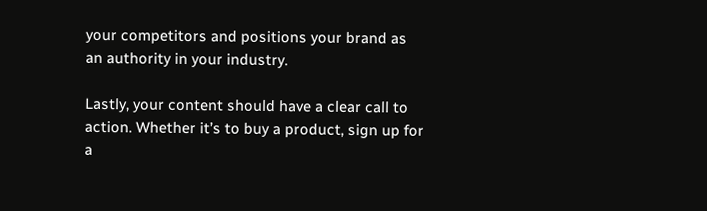your competitors and positions your brand as an authority in your industry.

Lastly, your content should have a clear call to action. Whether it’s to buy a product, sign up for a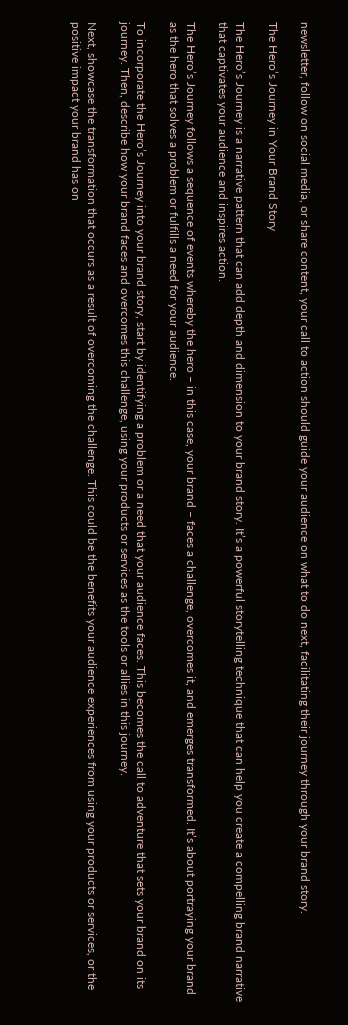newsletter, follow on social media, or share content, your call to action should guide your audience on what to do next, facilitating their journey through your brand story.

The Hero’s Journey in Your Brand Story

The Hero’s Journey is a narrative pattern that can add depth and dimension to your brand story. It’s a powerful storytelling technique that can help you create a compelling brand narrative that captivates your audience and inspires action.

The Hero’s Journey follows a sequence of events whereby the hero – in this case, your brand – faces a challenge, overcomes it, and emerges transformed. It’s about portraying your brand as the hero that solves a problem or fulfills a need for your audience.

To incorporate the Hero’s Journey into your brand story, start by identifying a problem or a need that your audience faces. This becomes the call to adventure that sets your brand on its journey. Then, describe how your brand faces and overcomes this challenge, using your products or services as the tools or allies in this journey.

Next, showcase the transformation that occurs as a result of overcoming the challenge. This could be the benefits your audience experiences from using your products or services, or the positive impact your brand has on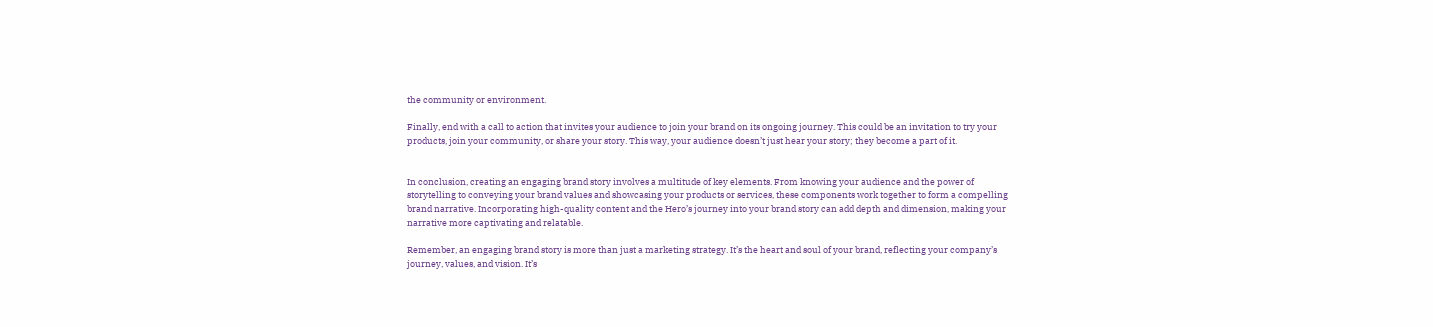the community or environment.

Finally, end with a call to action that invites your audience to join your brand on its ongoing journey. This could be an invitation to try your products, join your community, or share your story. This way, your audience doesn’t just hear your story; they become a part of it.


In conclusion, creating an engaging brand story involves a multitude of key elements. From knowing your audience and the power of storytelling to conveying your brand values and showcasing your products or services, these components work together to form a compelling brand narrative. Incorporating high-quality content and the Hero’s journey into your brand story can add depth and dimension, making your narrative more captivating and relatable.

Remember, an engaging brand story is more than just a marketing strategy. It’s the heart and soul of your brand, reflecting your company’s journey, values, and vision. It’s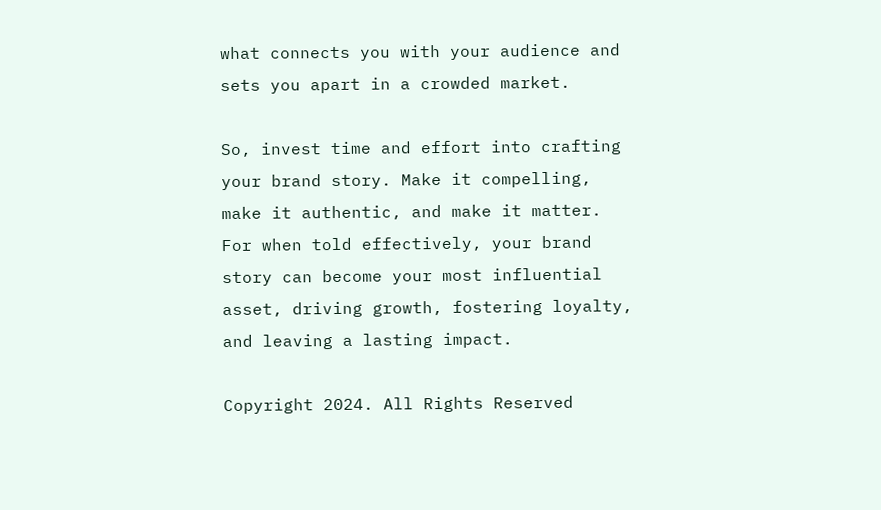what connects you with your audience and sets you apart in a crowded market.

So, invest time and effort into crafting your brand story. Make it compelling, make it authentic, and make it matter. For when told effectively, your brand story can become your most influential asset, driving growth, fostering loyalty, and leaving a lasting impact.

Copyright 2024. All Rights Reserved